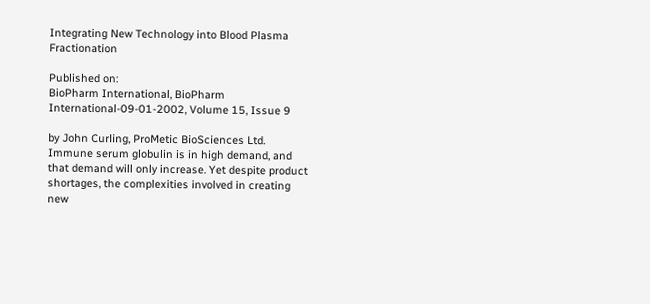Integrating New Technology into Blood Plasma Fractionation

Published on:
BioPharm International, BioPharm International-09-01-2002, Volume 15, Issue 9

by John Curling, ProMetic BioSciences Ltd. Immune serum globulin is in high demand, and that demand will only increase. Yet despite product shortages, the complexities involved in creating new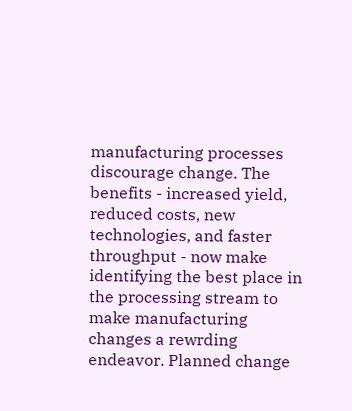manufacturing processes discourage change. The benefits - increased yield, reduced costs, new technologies, and faster throughput - now make identifying the best place in the processing stream to make manufacturing changes a rewrding endeavor. Planned change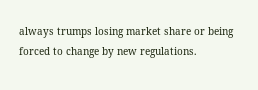always trumps losing market share or being forced to change by new regulations.